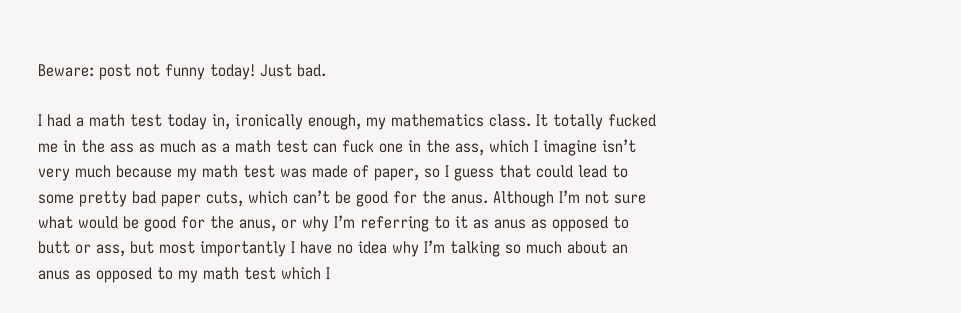Beware: post not funny today! Just bad.

I had a math test today in, ironically enough, my mathematics class. It totally fucked me in the ass as much as a math test can fuck one in the ass, which I imagine isn’t very much because my math test was made of paper, so I guess that could lead to some pretty bad paper cuts, which can’t be good for the anus. Although I’m not sure what would be good for the anus, or why I’m referring to it as anus as opposed to butt or ass, but most importantly I have no idea why I’m talking so much about an anus as opposed to my math test which I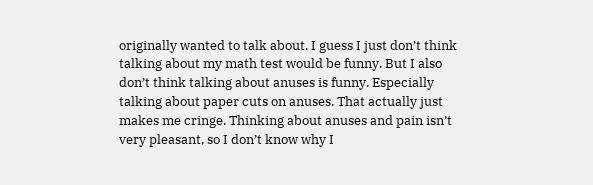originally wanted to talk about. I guess I just don’t think talking about my math test would be funny. But I also don’t think talking about anuses is funny. Especially talking about paper cuts on anuses. That actually just makes me cringe. Thinking about anuses and pain isn’t very pleasant, so I don’t know why I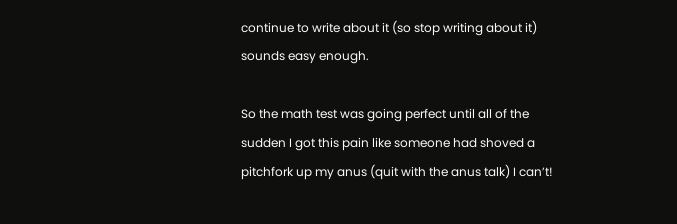continue to write about it (so stop writing about it) sounds easy enough.

So the math test was going perfect until all of the sudden I got this pain like someone had shoved a pitchfork up my anus (quit with the anus talk) I can’t!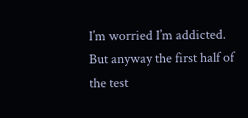I’m worried I’m addicted. But anyway the first half of the test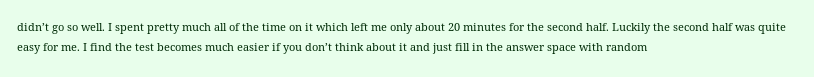didn’t go so well. I spent pretty much all of the time on it which left me only about 20 minutes for the second half. Luckily the second half was quite easy for me. I find the test becomes much easier if you don’t think about it and just fill in the answer space with random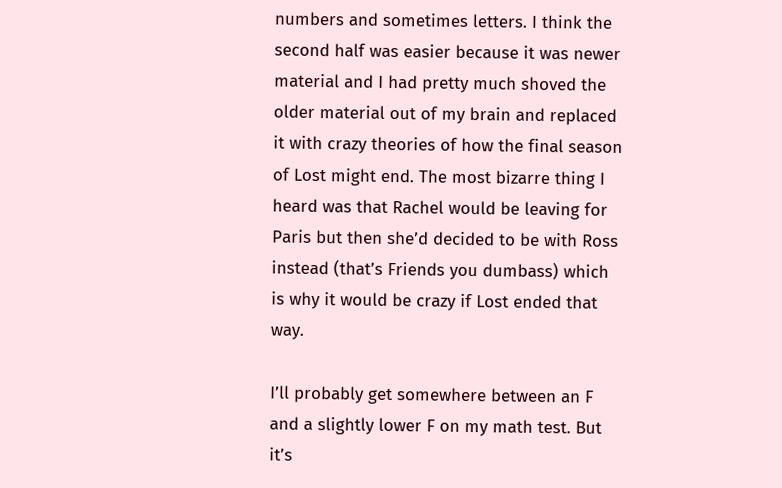numbers and sometimes letters. I think the second half was easier because it was newer material and I had pretty much shoved the older material out of my brain and replaced it with crazy theories of how the final season of Lost might end. The most bizarre thing I heard was that Rachel would be leaving for Paris but then she’d decided to be with Ross instead (that’s Friends you dumbass) which is why it would be crazy if Lost ended that way.

I’ll probably get somewhere between an F and a slightly lower F on my math test. But it’s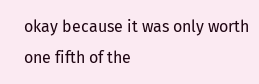okay because it was only worth one fifth of the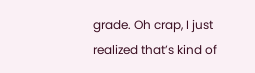grade. Oh crap, I just realized that’s kind of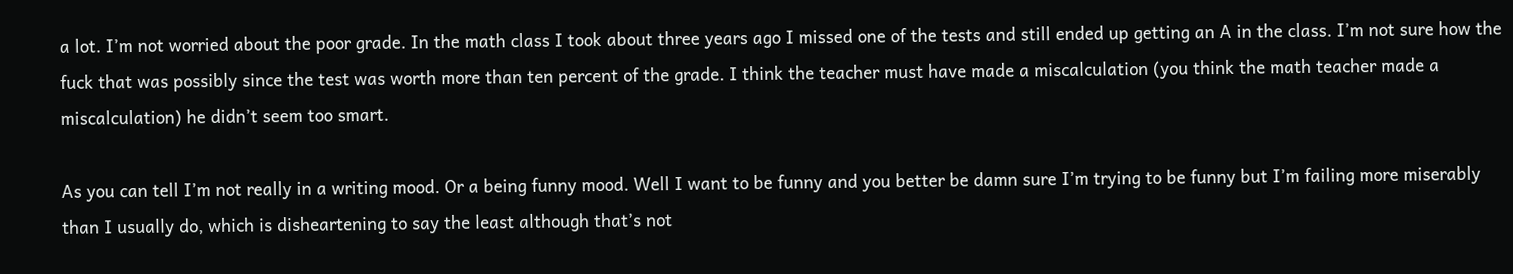a lot. I’m not worried about the poor grade. In the math class I took about three years ago I missed one of the tests and still ended up getting an A in the class. I’m not sure how the fuck that was possibly since the test was worth more than ten percent of the grade. I think the teacher must have made a miscalculation (you think the math teacher made a miscalculation) he didn’t seem too smart.

As you can tell I’m not really in a writing mood. Or a being funny mood. Well I want to be funny and you better be damn sure I’m trying to be funny but I’m failing more miserably than I usually do, which is disheartening to say the least although that’s not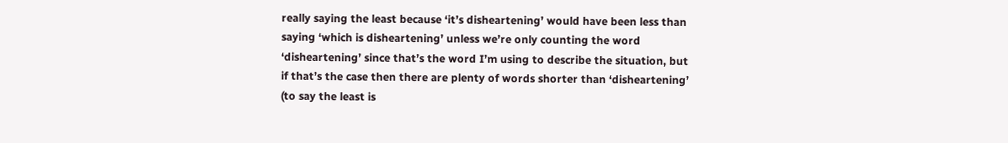really saying the least because ‘it’s disheartening’ would have been less than saying ‘which is disheartening’ unless we’re only counting the word ‘disheartening’ since that’s the word I’m using to describe the situation, but if that’s the case then there are plenty of words shorter than ‘disheartening’ (to say the least is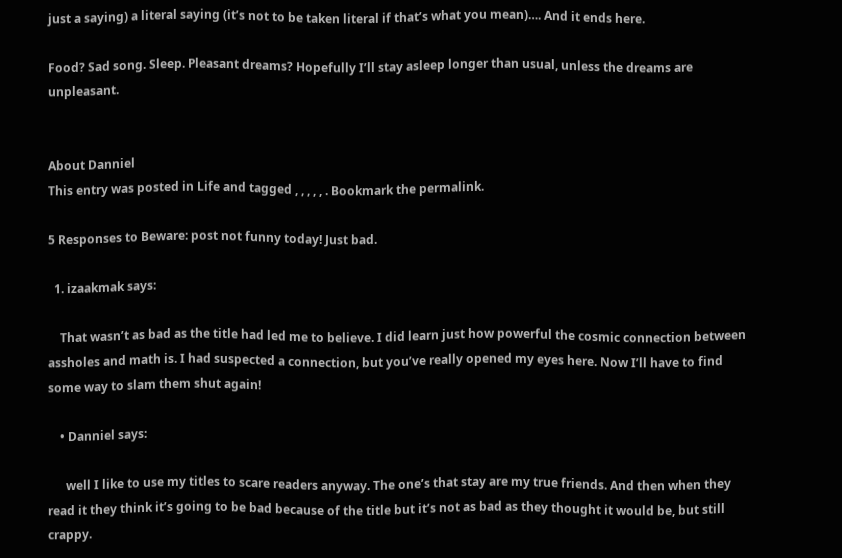just a saying) a literal saying (it’s not to be taken literal if that’s what you mean)…. And it ends here.

Food? Sad song. Sleep. Pleasant dreams? Hopefully I’ll stay asleep longer than usual, unless the dreams are unpleasant.


About Danniel
This entry was posted in Life and tagged , , , , , . Bookmark the permalink.

5 Responses to Beware: post not funny today! Just bad.

  1. izaakmak says:

    That wasn’t as bad as the title had led me to believe. I did learn just how powerful the cosmic connection between assholes and math is. I had suspected a connection, but you’ve really opened my eyes here. Now I’ll have to find some way to slam them shut again!

    • Danniel says:

      well I like to use my titles to scare readers anyway. The one’s that stay are my true friends. And then when they read it they think it’s going to be bad because of the title but it’s not as bad as they thought it would be, but still crappy.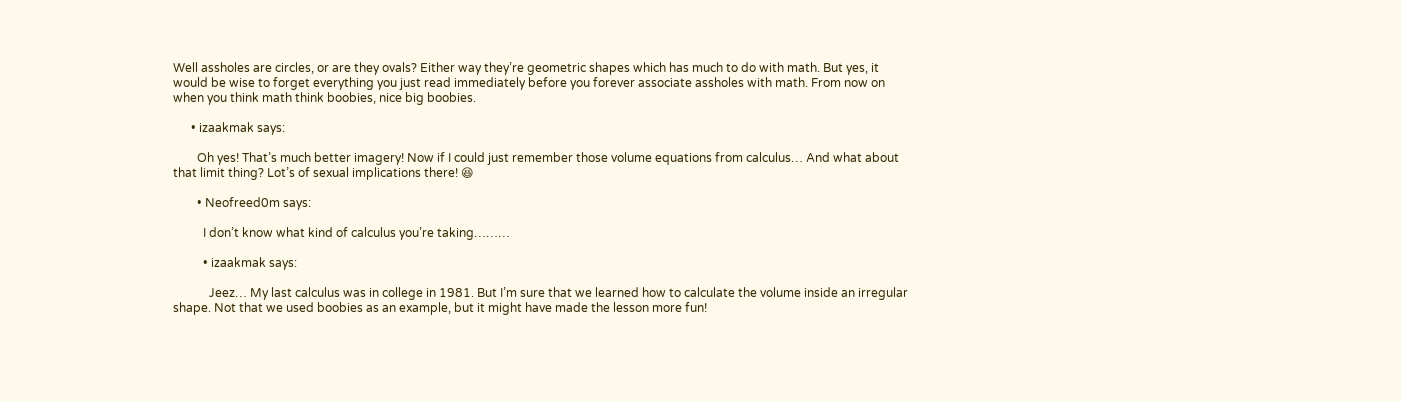Well assholes are circles, or are they ovals? Either way they’re geometric shapes which has much to do with math. But yes, it would be wise to forget everything you just read immediately before you forever associate assholes with math. From now on when you think math think boobies, nice big boobies.

      • izaakmak says:

        Oh yes! That’s much better imagery! Now if I could just remember those volume equations from calculus… And what about that limit thing? Lot’s of sexual implications there! 😆

        • Neofreed0m says:

          I don’t know what kind of calculus you’re taking………

          • izaakmak says:

            Jeez… My last calculus was in college in 1981. But I’m sure that we learned how to calculate the volume inside an irregular shape. Not that we used boobies as an example, but it might have made the lesson more fun!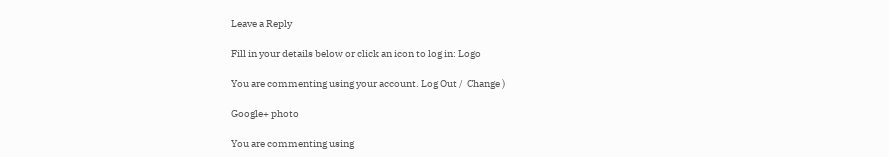Leave a Reply

Fill in your details below or click an icon to log in: Logo

You are commenting using your account. Log Out /  Change )

Google+ photo

You are commenting using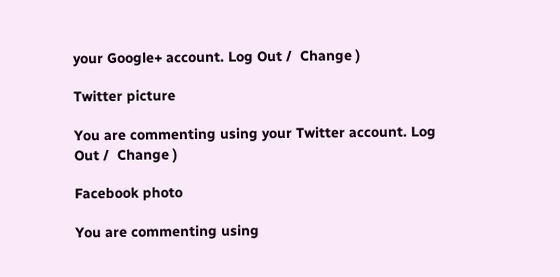your Google+ account. Log Out /  Change )

Twitter picture

You are commenting using your Twitter account. Log Out /  Change )

Facebook photo

You are commenting using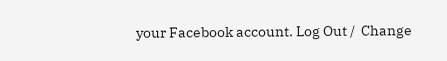your Facebook account. Log Out /  Change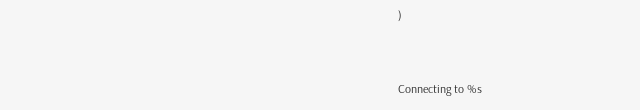)


Connecting to %s